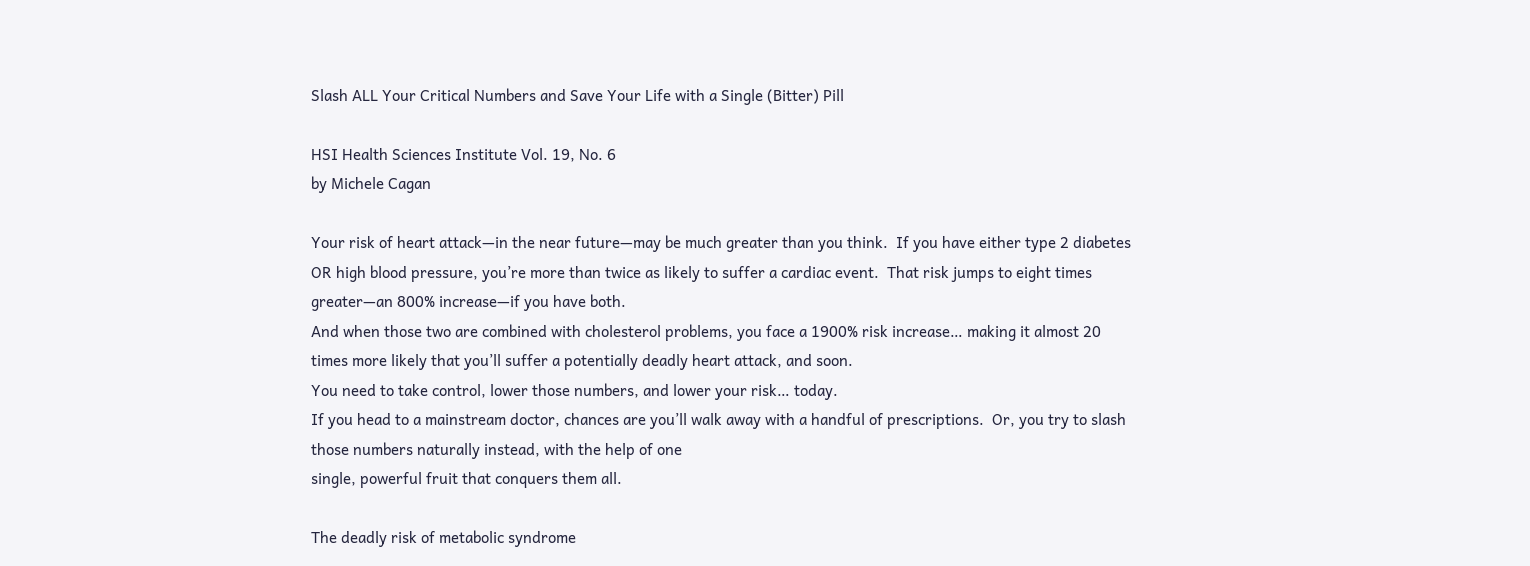Slash ALL Your Critical Numbers and Save Your Life with a Single (Bitter) Pill

HSI Health Sciences Institute Vol. 19, No. 6
by Michele Cagan

Your risk of heart attack—in the near future—may be much greater than you think.  If you have either type 2 diabetes OR high blood pressure, you’re more than twice as likely to suffer a cardiac event.  That risk jumps to eight times greater—an 800% increase—if you have both.
And when those two are combined with cholesterol problems, you face a 1900% risk increase… making it almost 20 times more likely that you’ll suffer a potentially deadly heart attack, and soon.
You need to take control, lower those numbers, and lower your risk… today.
If you head to a mainstream doctor, chances are you’ll walk away with a handful of prescriptions.  Or, you try to slash those numbers naturally instead, with the help of one
single, powerful fruit that conquers them all.

The deadly risk of metabolic syndrome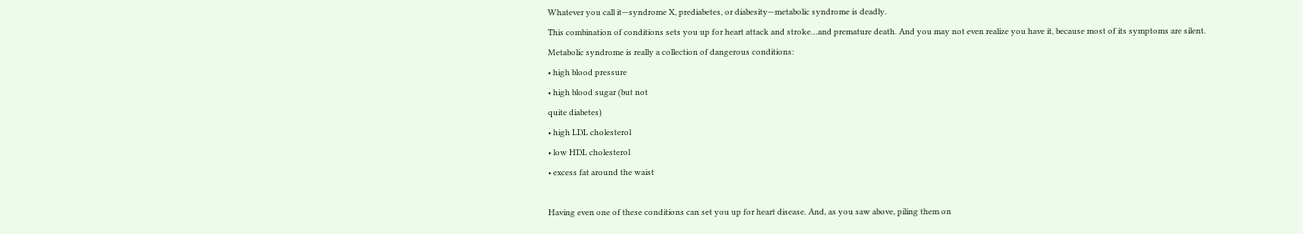Whatever you call it—syndrome X, prediabetes, or diabesity—metabolic syndrome is deadly.
This combination of conditions sets you up for heart attack and stroke…and premature death. And you may not even realize you have it, because most of its symptoms are silent.
Metabolic syndrome is really a collection of dangerous conditions:
• high blood pressure
• high blood sugar (but not
quite diabetes)
• high LDL cholesterol
• low HDL cholesterol
• excess fat around the waist

Having even one of these conditions can set you up for heart disease. And, as you saw above, piling them on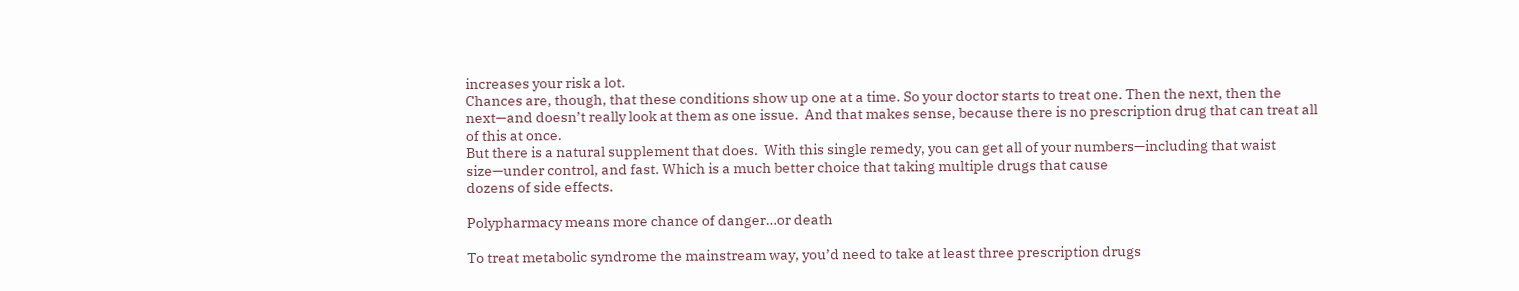increases your risk a lot.
Chances are, though, that these conditions show up one at a time. So your doctor starts to treat one. Then the next, then the next—and doesn’t really look at them as one issue.  And that makes sense, because there is no prescription drug that can treat all of this at once.
But there is a natural supplement that does.  With this single remedy, you can get all of your numbers—including that waist size—under control, and fast. Which is a much better choice that taking multiple drugs that cause
dozens of side effects.

Polypharmacy means more chance of danger…or death

To treat metabolic syndrome the mainstream way, you’d need to take at least three prescription drugs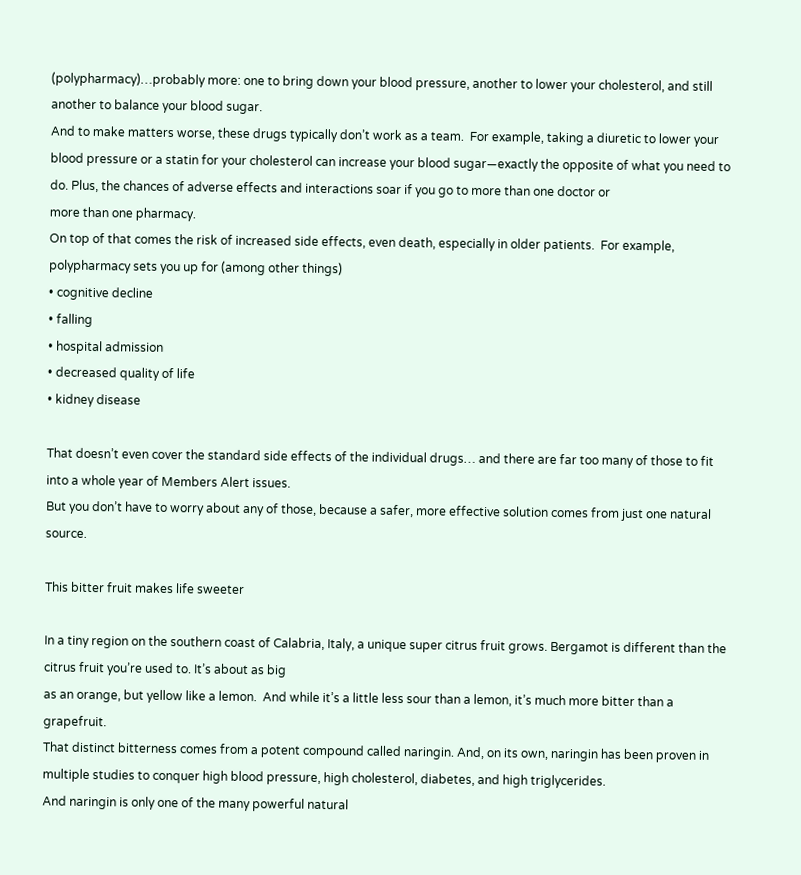(polypharmacy)…probably more: one to bring down your blood pressure, another to lower your cholesterol, and still another to balance your blood sugar.
And to make matters worse, these drugs typically don’t work as a team.  For example, taking a diuretic to lower your blood pressure or a statin for your cholesterol can increase your blood sugar—exactly the opposite of what you need to do. Plus, the chances of adverse effects and interactions soar if you go to more than one doctor or
more than one pharmacy.
On top of that comes the risk of increased side effects, even death, especially in older patients.  For example, polypharmacy sets you up for (among other things)
• cognitive decline
• falling
• hospital admission
• decreased quality of life
• kidney disease

That doesn’t even cover the standard side effects of the individual drugs… and there are far too many of those to fit into a whole year of Members Alert issues.
But you don’t have to worry about any of those, because a safer, more effective solution comes from just one natural source.

This bitter fruit makes life sweeter

In a tiny region on the southern coast of Calabria, Italy, a unique super citrus fruit grows. Bergamot is different than the citrus fruit you’re used to. It’s about as big
as an orange, but yellow like a lemon.  And while it’s a little less sour than a lemon, it’s much more bitter than a grapefruit.
That distinct bitterness comes from a potent compound called naringin. And, on its own, naringin has been proven in multiple studies to conquer high blood pressure, high cholesterol, diabetes, and high triglycerides.
And naringin is only one of the many powerful natural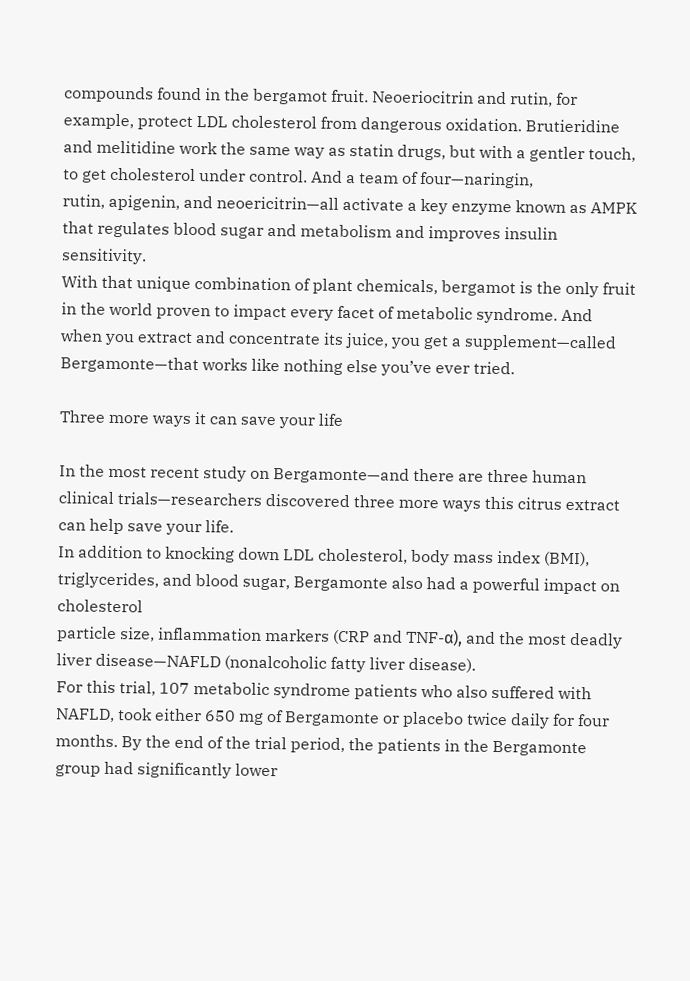compounds found in the bergamot fruit. Neoeriocitrin and rutin, for example, protect LDL cholesterol from dangerous oxidation. Brutieridine and melitidine work the same way as statin drugs, but with a gentler touch, to get cholesterol under control. And a team of four—naringin,
rutin, apigenin, and neoericitrin—all activate a key enzyme known as AMPK that regulates blood sugar and metabolism and improves insulin sensitivity.
With that unique combination of plant chemicals, bergamot is the only fruit in the world proven to impact every facet of metabolic syndrome. And when you extract and concentrate its juice, you get a supplement—called Bergamonte—that works like nothing else you’ve ever tried.

Three more ways it can save your life

In the most recent study on Bergamonte—and there are three human clinical trials—researchers discovered three more ways this citrus extract can help save your life.
In addition to knocking down LDL cholesterol, body mass index (BMI), triglycerides, and blood sugar, Bergamonte also had a powerful impact on cholesterol
particle size, inflammation markers (CRP and TNF-α), and the most deadly liver disease—NAFLD (nonalcoholic fatty liver disease).
For this trial, 107 metabolic syndrome patients who also suffered with NAFLD, took either 650 mg of Bergamonte or placebo twice daily for four months. By the end of the trial period, the patients in the Bergamonte group had significantly lower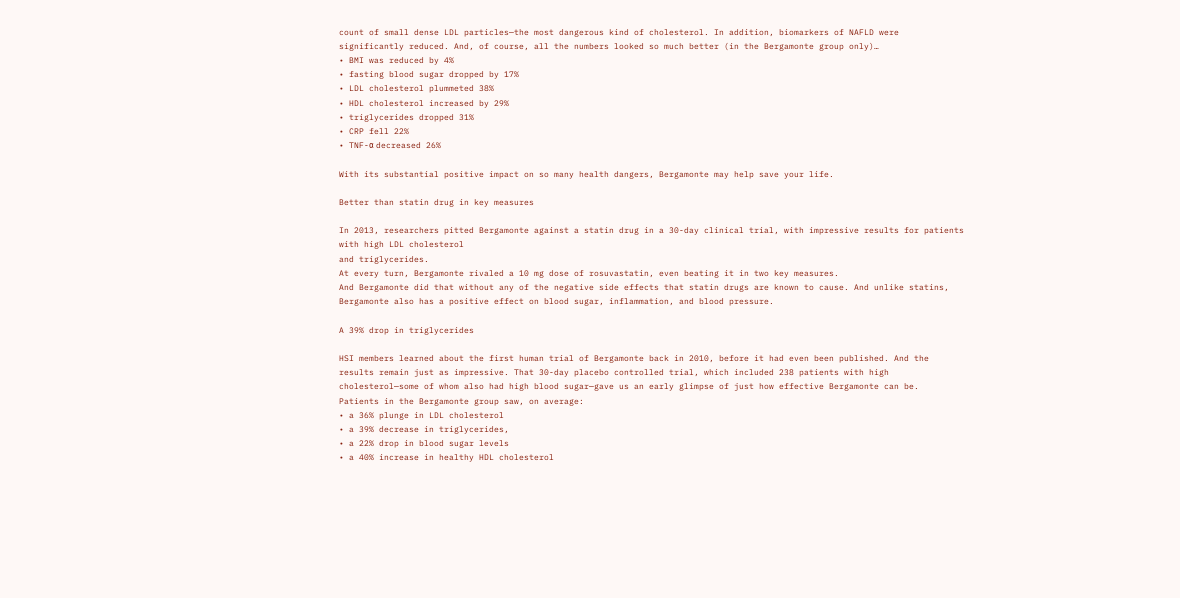count of small dense LDL particles—the most dangerous kind of cholesterol. In addition, biomarkers of NAFLD were significantly reduced. And, of course, all the numbers looked so much better (in the Bergamonte group only)…
• BMI was reduced by 4%
• fasting blood sugar dropped by 17%
• LDL cholesterol plummeted 38%
• HDL cholesterol increased by 29%
• triglycerides dropped 31%
• CRP fell 22%
• TNF-α decreased 26%

With its substantial positive impact on so many health dangers, Bergamonte may help save your life.

Better than statin drug in key measures

In 2013, researchers pitted Bergamonte against a statin drug in a 30-day clinical trial, with impressive results for patients with high LDL cholesterol
and triglycerides.
At every turn, Bergamonte rivaled a 10 mg dose of rosuvastatin, even beating it in two key measures.
And Bergamonte did that without any of the negative side effects that statin drugs are known to cause. And unlike statins, Bergamonte also has a positive effect on blood sugar, inflammation, and blood pressure.

A 39% drop in triglycerides

HSI members learned about the first human trial of Bergamonte back in 2010, before it had even been published. And the results remain just as impressive. That 30-day placebo controlled trial, which included 238 patients with high cholesterol—some of whom also had high blood sugar—gave us an early glimpse of just how effective Bergamonte can be.  Patients in the Bergamonte group saw, on average:
• a 36% plunge in LDL cholesterol
• a 39% decrease in triglycerides,
• a 22% drop in blood sugar levels
• a 40% increase in healthy HDL cholesterol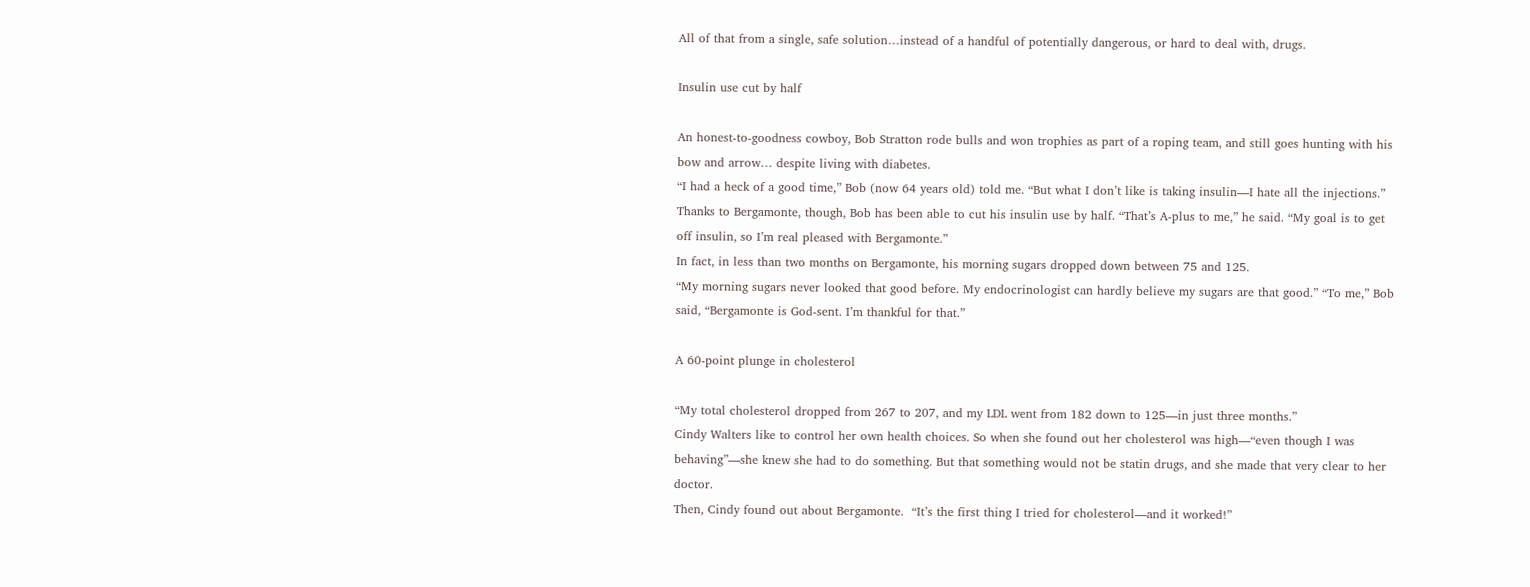All of that from a single, safe solution…instead of a handful of potentially dangerous, or hard to deal with, drugs.

Insulin use cut by half

An honest-to-goodness cowboy, Bob Stratton rode bulls and won trophies as part of a roping team, and still goes hunting with his bow and arrow… despite living with diabetes.
“I had a heck of a good time,” Bob (now 64 years old) told me. “But what I don’t like is taking insulin—I hate all the injections.”
Thanks to Bergamonte, though, Bob has been able to cut his insulin use by half. “That’s A-plus to me,” he said. “My goal is to get off insulin, so I’m real pleased with Bergamonte.”
In fact, in less than two months on Bergamonte, his morning sugars dropped down between 75 and 125.
“My morning sugars never looked that good before. My endocrinologist can hardly believe my sugars are that good.” “To me,” Bob said, “Bergamonte is God-sent. I’m thankful for that.”

A 60-point plunge in cholesterol

“My total cholesterol dropped from 267 to 207, and my LDL went from 182 down to 125—in just three months.”
Cindy Walters like to control her own health choices. So when she found out her cholesterol was high—“even though I was behaving”—she knew she had to do something. But that something would not be statin drugs, and she made that very clear to her doctor.
Then, Cindy found out about Bergamonte.  “It’s the first thing I tried for cholesterol—and it worked!”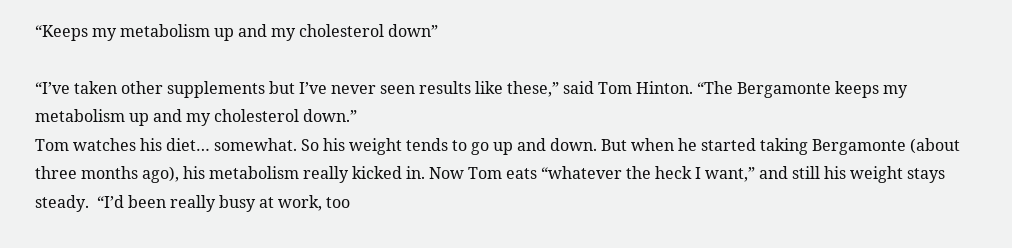“Keeps my metabolism up and my cholesterol down”

“I’ve taken other supplements but I’ve never seen results like these,” said Tom Hinton. “The Bergamonte keeps my metabolism up and my cholesterol down.”
Tom watches his diet… somewhat. So his weight tends to go up and down. But when he started taking Bergamonte (about three months ago), his metabolism really kicked in. Now Tom eats “whatever the heck I want,” and still his weight stays steady.  “I’d been really busy at work, too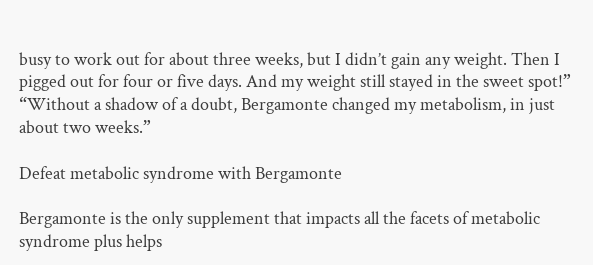busy to work out for about three weeks, but I didn’t gain any weight. Then I pigged out for four or five days. And my weight still stayed in the sweet spot!”
“Without a shadow of a doubt, Bergamonte changed my metabolism, in just about two weeks.”

Defeat metabolic syndrome with Bergamonte

Bergamonte is the only supplement that impacts all the facets of metabolic syndrome plus helps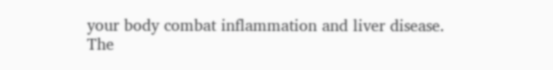your body combat inflammation and liver disease.
The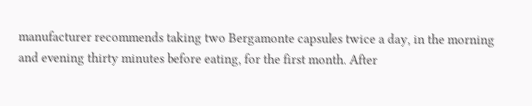manufacturer recommends taking two Bergamonte capsules twice a day, in the morning and evening thirty minutes before eating, for the first month. After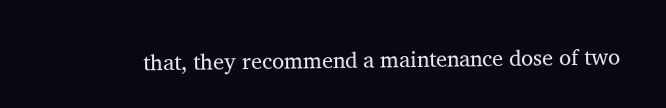that, they recommend a maintenance dose of two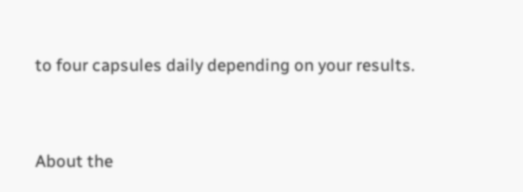to four capsules daily depending on your results.



About the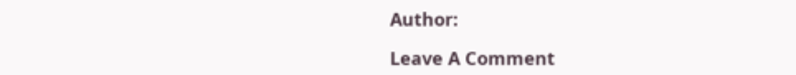Author:

Leave A Comment